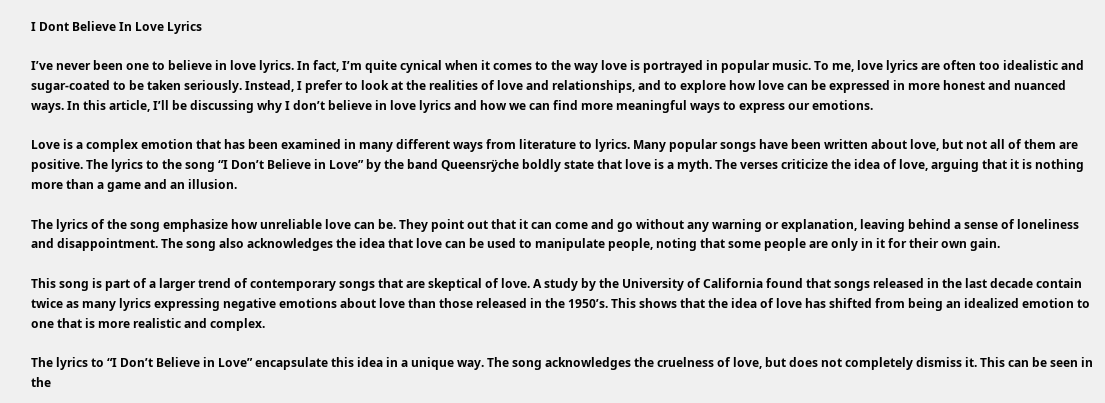I Dont Believe In Love Lyrics

I’ve never been one to believe in love lyrics. In fact, I’m quite cynical when it comes to the way love is portrayed in popular music. To me, love lyrics are often too idealistic and sugar-coated to be taken seriously. Instead, I prefer to look at the realities of love and relationships, and to explore how love can be expressed in more honest and nuanced ways. In this article, I’ll be discussing why I don’t believe in love lyrics and how we can find more meaningful ways to express our emotions.

Love is a complex emotion that has been examined in many different ways from literature to lyrics. Many popular songs have been written about love, but not all of them are positive. The lyrics to the song “I Don’t Believe in Love” by the band Queensrÿche boldly state that love is a myth. The verses criticize the idea of love, arguing that it is nothing more than a game and an illusion.

The lyrics of the song emphasize how unreliable love can be. They point out that it can come and go without any warning or explanation, leaving behind a sense of loneliness and disappointment. The song also acknowledges the idea that love can be used to manipulate people, noting that some people are only in it for their own gain.

This song is part of a larger trend of contemporary songs that are skeptical of love. A study by the University of California found that songs released in the last decade contain twice as many lyrics expressing negative emotions about love than those released in the 1950’s. This shows that the idea of love has shifted from being an idealized emotion to one that is more realistic and complex.

The lyrics to “I Don’t Believe in Love” encapsulate this idea in a unique way. The song acknowledges the cruelness of love, but does not completely dismiss it. This can be seen in the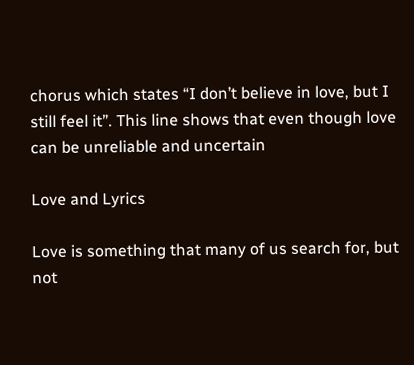chorus which states “I don’t believe in love, but I still feel it”. This line shows that even though love can be unreliable and uncertain

Love and Lyrics

Love is something that many of us search for, but not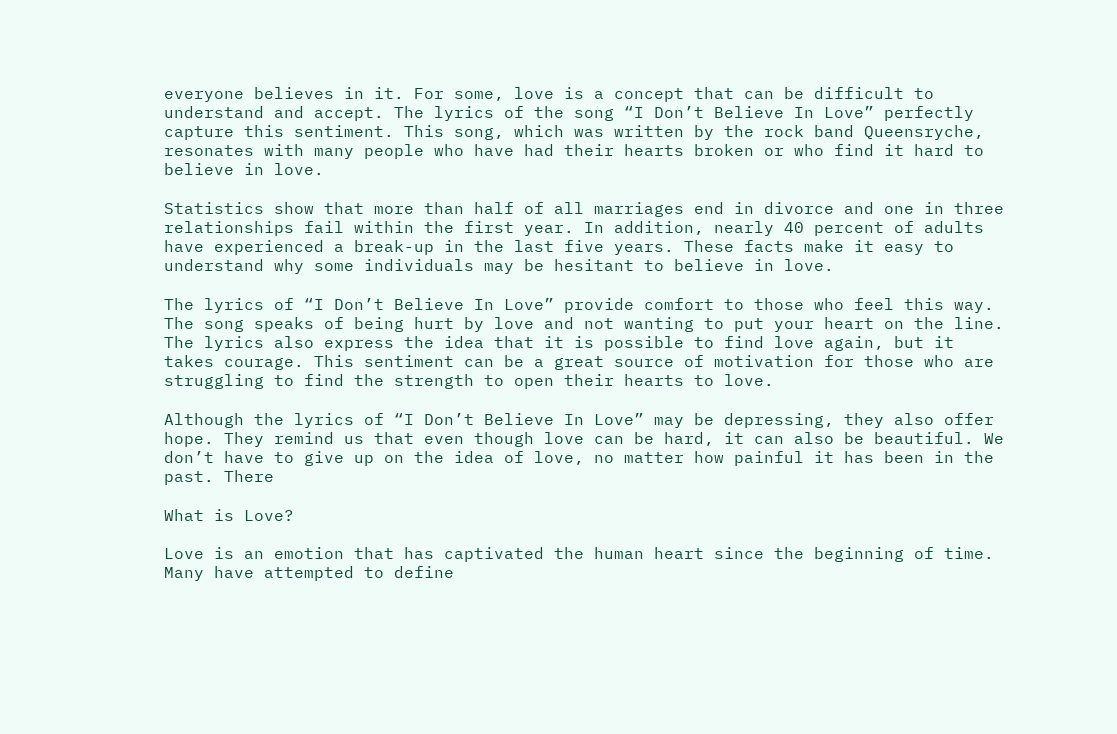everyone believes in it. For some, love is a concept that can be difficult to understand and accept. The lyrics of the song “I Don’t Believe In Love” perfectly capture this sentiment. This song, which was written by the rock band Queensryche, resonates with many people who have had their hearts broken or who find it hard to believe in love.

Statistics show that more than half of all marriages end in divorce and one in three relationships fail within the first year. In addition, nearly 40 percent of adults have experienced a break-up in the last five years. These facts make it easy to understand why some individuals may be hesitant to believe in love.

The lyrics of “I Don’t Believe In Love” provide comfort to those who feel this way. The song speaks of being hurt by love and not wanting to put your heart on the line. The lyrics also express the idea that it is possible to find love again, but it takes courage. This sentiment can be a great source of motivation for those who are struggling to find the strength to open their hearts to love.

Although the lyrics of “I Don’t Believe In Love” may be depressing, they also offer hope. They remind us that even though love can be hard, it can also be beautiful. We don’t have to give up on the idea of love, no matter how painful it has been in the past. There

What is Love?

Love is an emotion that has captivated the human heart since the beginning of time. Many have attempted to define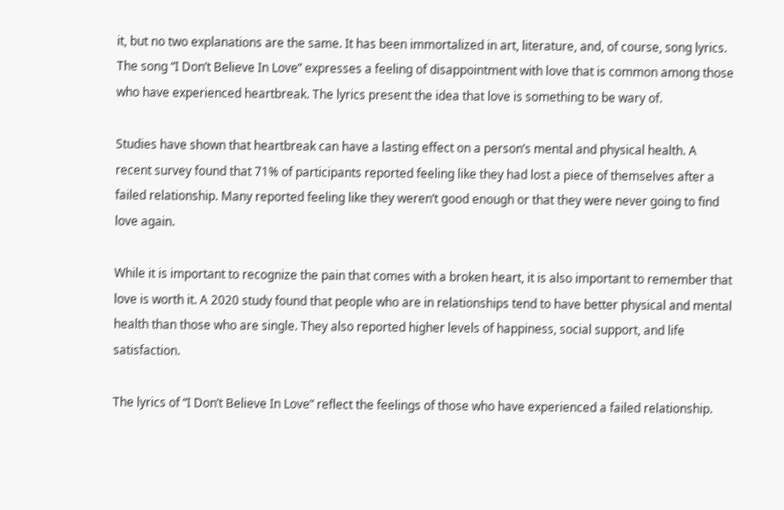it, but no two explanations are the same. It has been immortalized in art, literature, and, of course, song lyrics. The song “I Don’t Believe In Love” expresses a feeling of disappointment with love that is common among those who have experienced heartbreak. The lyrics present the idea that love is something to be wary of.

Studies have shown that heartbreak can have a lasting effect on a person’s mental and physical health. A recent survey found that 71% of participants reported feeling like they had lost a piece of themselves after a failed relationship. Many reported feeling like they weren’t good enough or that they were never going to find love again.

While it is important to recognize the pain that comes with a broken heart, it is also important to remember that love is worth it. A 2020 study found that people who are in relationships tend to have better physical and mental health than those who are single. They also reported higher levels of happiness, social support, and life satisfaction.

The lyrics of “I Don’t Believe In Love” reflect the feelings of those who have experienced a failed relationship.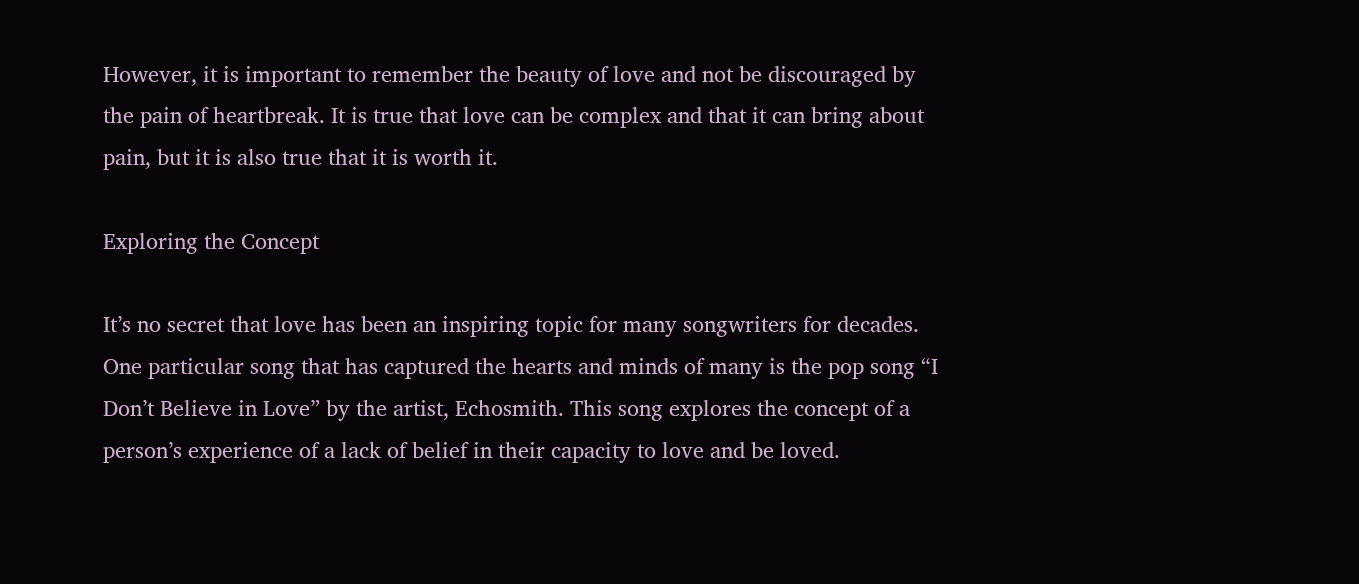However, it is important to remember the beauty of love and not be discouraged by the pain of heartbreak. It is true that love can be complex and that it can bring about pain, but it is also true that it is worth it.

Exploring the Concept

It’s no secret that love has been an inspiring topic for many songwriters for decades. One particular song that has captured the hearts and minds of many is the pop song “I Don’t Believe in Love” by the artist, Echosmith. This song explores the concept of a person’s experience of a lack of belief in their capacity to love and be loved.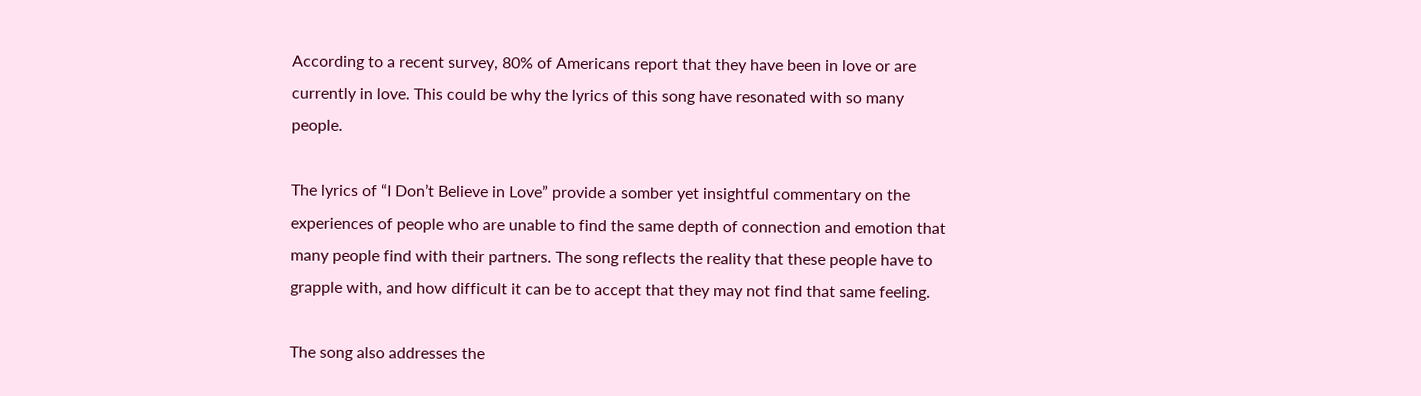According to a recent survey, 80% of Americans report that they have been in love or are currently in love. This could be why the lyrics of this song have resonated with so many people.

The lyrics of “I Don’t Believe in Love” provide a somber yet insightful commentary on the experiences of people who are unable to find the same depth of connection and emotion that many people find with their partners. The song reflects the reality that these people have to grapple with, and how difficult it can be to accept that they may not find that same feeling.

The song also addresses the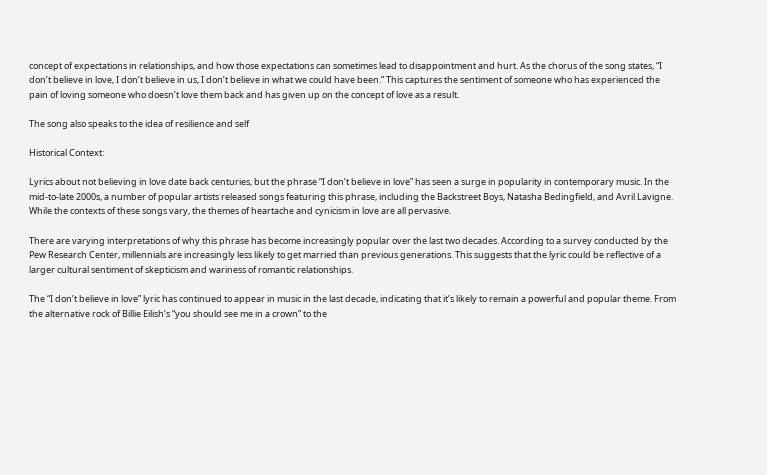concept of expectations in relationships, and how those expectations can sometimes lead to disappointment and hurt. As the chorus of the song states, “I don’t believe in love, I don’t believe in us, I don’t believe in what we could have been.” This captures the sentiment of someone who has experienced the pain of loving someone who doesn’t love them back and has given up on the concept of love as a result.

The song also speaks to the idea of resilience and self

Historical Context:

Lyrics about not believing in love date back centuries, but the phrase “I don’t believe in love” has seen a surge in popularity in contemporary music. In the mid-to-late 2000s, a number of popular artists released songs featuring this phrase, including the Backstreet Boys, Natasha Bedingfield, and Avril Lavigne. While the contexts of these songs vary, the themes of heartache and cynicism in love are all pervasive.

There are varying interpretations of why this phrase has become increasingly popular over the last two decades. According to a survey conducted by the Pew Research Center, millennials are increasingly less likely to get married than previous generations. This suggests that the lyric could be reflective of a larger cultural sentiment of skepticism and wariness of romantic relationships.

The “I don’t believe in love” lyric has continued to appear in music in the last decade, indicating that it’s likely to remain a powerful and popular theme. From the alternative rock of Billie Eilish’s “you should see me in a crown” to the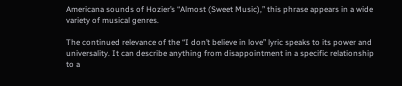Americana sounds of Hozier’s “Almost (Sweet Music),” this phrase appears in a wide variety of musical genres.

The continued relevance of the “I don’t believe in love” lyric speaks to its power and universality. It can describe anything from disappointment in a specific relationship to a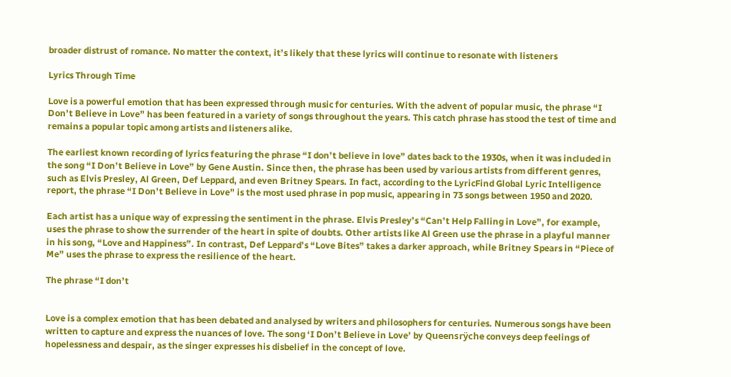broader distrust of romance. No matter the context, it’s likely that these lyrics will continue to resonate with listeners

Lyrics Through Time

Love is a powerful emotion that has been expressed through music for centuries. With the advent of popular music, the phrase “I Don’t Believe in Love” has been featured in a variety of songs throughout the years. This catch phrase has stood the test of time and remains a popular topic among artists and listeners alike.

The earliest known recording of lyrics featuring the phrase “I don’t believe in love” dates back to the 1930s, when it was included in the song “I Don’t Believe in Love” by Gene Austin. Since then, the phrase has been used by various artists from different genres, such as Elvis Presley, Al Green, Def Leppard, and even Britney Spears. In fact, according to the LyricFind Global Lyric Intelligence report, the phrase “I Don’t Believe in Love” is the most used phrase in pop music, appearing in 73 songs between 1950 and 2020.

Each artist has a unique way of expressing the sentiment in the phrase. Elvis Presley’s “Can’t Help Falling in Love”, for example, uses the phrase to show the surrender of the heart in spite of doubts. Other artists like Al Green use the phrase in a playful manner in his song, “Love and Happiness”. In contrast, Def Leppard’s “Love Bites” takes a darker approach, while Britney Spears in “Piece of Me” uses the phrase to express the resilience of the heart.

The phrase “I don’t


Love is a complex emotion that has been debated and analysed by writers and philosophers for centuries. Numerous songs have been written to capture and express the nuances of love. The song ‘I Don’t Believe in Love’ by Queensrÿche conveys deep feelings of hopelessness and despair, as the singer expresses his disbelief in the concept of love.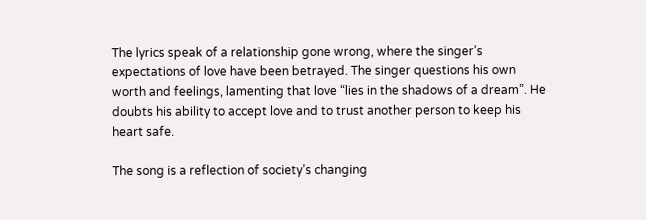The lyrics speak of a relationship gone wrong, where the singer’s expectations of love have been betrayed. The singer questions his own worth and feelings, lamenting that love “lies in the shadows of a dream”. He doubts his ability to accept love and to trust another person to keep his heart safe.

The song is a reflection of society’s changing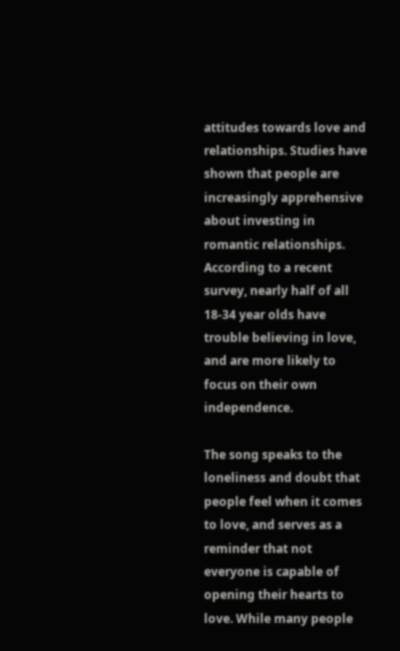attitudes towards love and relationships. Studies have shown that people are increasingly apprehensive about investing in romantic relationships. According to a recent survey, nearly half of all 18-34 year olds have trouble believing in love, and are more likely to focus on their own independence.

The song speaks to the loneliness and doubt that people feel when it comes to love, and serves as a reminder that not everyone is capable of opening their hearts to love. While many people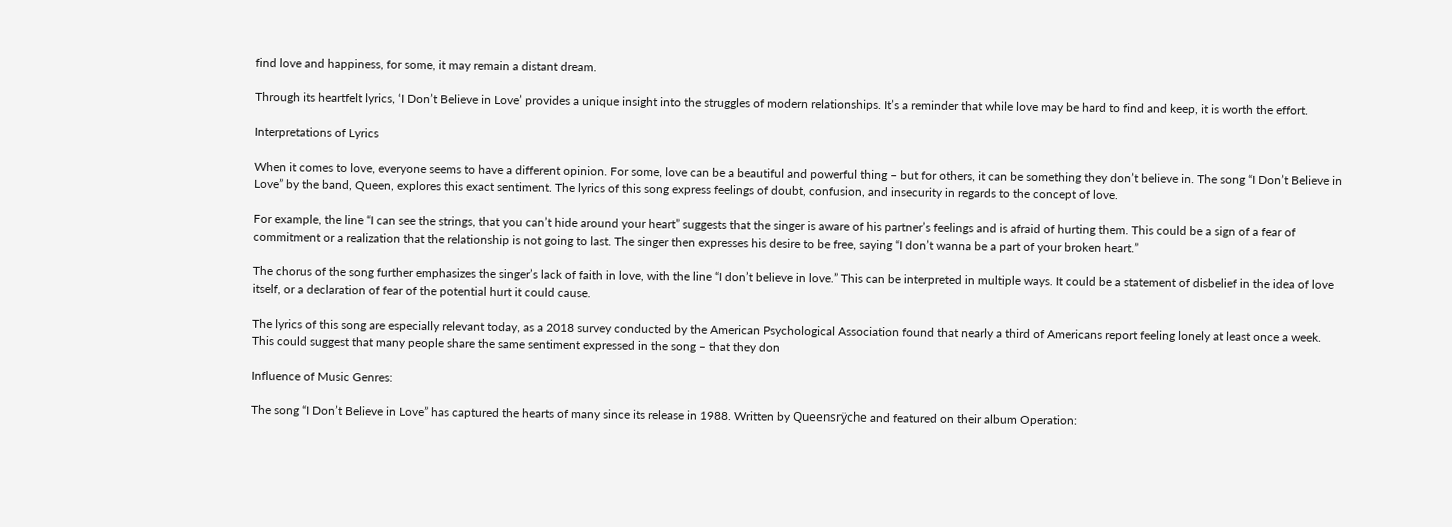find love and happiness, for some, it may remain a distant dream.

Through its heartfelt lyrics, ‘I Don’t Believe in Love’ provides a unique insight into the struggles of modern relationships. It’s a reminder that while love may be hard to find and keep, it is worth the effort.

Interpretations of Lyrics

When it comes to love, everyone seems to have a different opinion. For some, love can be a beautiful and powerful thing – but for others, it can be something they don’t believe in. The song “I Don’t Believe in Love” by the band, Queen, explores this exact sentiment. The lyrics of this song express feelings of doubt, confusion, and insecurity in regards to the concept of love.

For example, the line “I can see the strings, that you can’t hide around your heart” suggests that the singer is aware of his partner’s feelings and is afraid of hurting them. This could be a sign of a fear of commitment or a realization that the relationship is not going to last. The singer then expresses his desire to be free, saying “I don’t wanna be a part of your broken heart.”

The chorus of the song further emphasizes the singer’s lack of faith in love, with the line “I don’t believe in love.” This can be interpreted in multiple ways. It could be a statement of disbelief in the idea of love itself, or a declaration of fear of the potential hurt it could cause.

The lyrics of this song are especially relevant today, as a 2018 survey conducted by the American Psychological Association found that nearly a third of Americans report feeling lonely at least once a week. This could suggest that many people share the same sentiment expressed in the song – that they don

Influence of Music Genres:

The song “I Don’t Believe in Love” has captured the hearts of many since its release in 1988. Written by Queensrÿche and featured on their album Operation: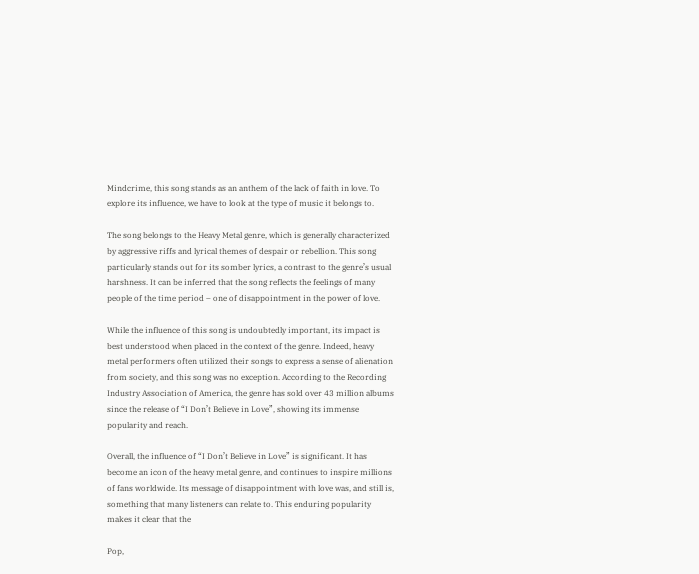Mindcrime, this song stands as an anthem of the lack of faith in love. To explore its influence, we have to look at the type of music it belongs to.

The song belongs to the Heavy Metal genre, which is generally characterized by aggressive riffs and lyrical themes of despair or rebellion. This song particularly stands out for its somber lyrics, a contrast to the genre’s usual harshness. It can be inferred that the song reflects the feelings of many people of the time period – one of disappointment in the power of love.

While the influence of this song is undoubtedly important, its impact is best understood when placed in the context of the genre. Indeed, heavy metal performers often utilized their songs to express a sense of alienation from society, and this song was no exception. According to the Recording Industry Association of America, the genre has sold over 43 million albums since the release of “I Don’t Believe in Love”, showing its immense popularity and reach.

Overall, the influence of “I Don’t Believe in Love” is significant. It has become an icon of the heavy metal genre, and continues to inspire millions of fans worldwide. Its message of disappointment with love was, and still is, something that many listeners can relate to. This enduring popularity makes it clear that the

Pop,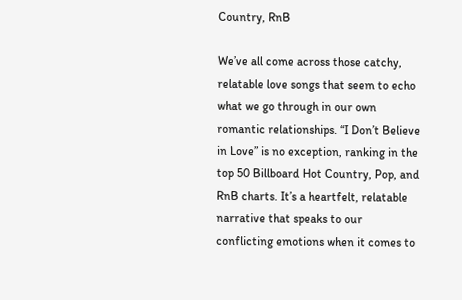Country, RnB

We’ve all come across those catchy, relatable love songs that seem to echo what we go through in our own romantic relationships. “I Don’t Believe in Love” is no exception, ranking in the top 50 Billboard Hot Country, Pop, and RnB charts. It’s a heartfelt, relatable narrative that speaks to our conflicting emotions when it comes to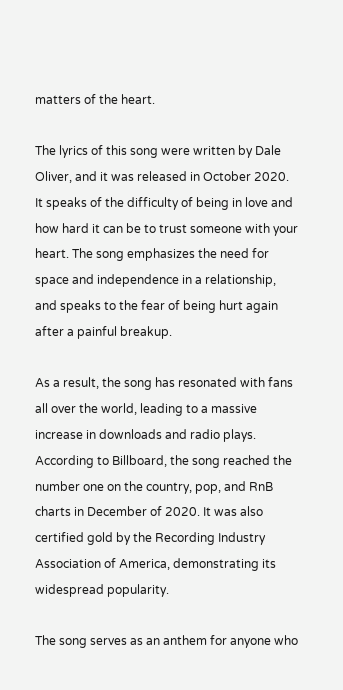matters of the heart.

The lyrics of this song were written by Dale Oliver, and it was released in October 2020. It speaks of the difficulty of being in love and how hard it can be to trust someone with your heart. The song emphasizes the need for space and independence in a relationship, and speaks to the fear of being hurt again after a painful breakup.

As a result, the song has resonated with fans all over the world, leading to a massive increase in downloads and radio plays. According to Billboard, the song reached the number one on the country, pop, and RnB charts in December of 2020. It was also certified gold by the Recording Industry Association of America, demonstrating its widespread popularity.

The song serves as an anthem for anyone who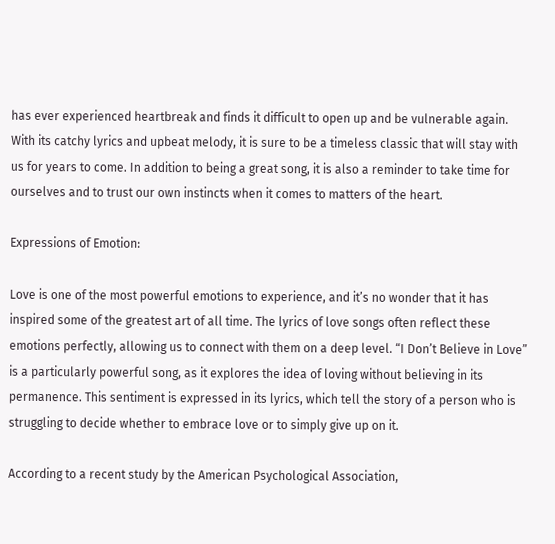has ever experienced heartbreak and finds it difficult to open up and be vulnerable again. With its catchy lyrics and upbeat melody, it is sure to be a timeless classic that will stay with us for years to come. In addition to being a great song, it is also a reminder to take time for ourselves and to trust our own instincts when it comes to matters of the heart.

Expressions of Emotion:

Love is one of the most powerful emotions to experience, and it’s no wonder that it has inspired some of the greatest art of all time. The lyrics of love songs often reflect these emotions perfectly, allowing us to connect with them on a deep level. “I Don’t Believe in Love” is a particularly powerful song, as it explores the idea of loving without believing in its permanence. This sentiment is expressed in its lyrics, which tell the story of a person who is struggling to decide whether to embrace love or to simply give up on it.

According to a recent study by the American Psychological Association,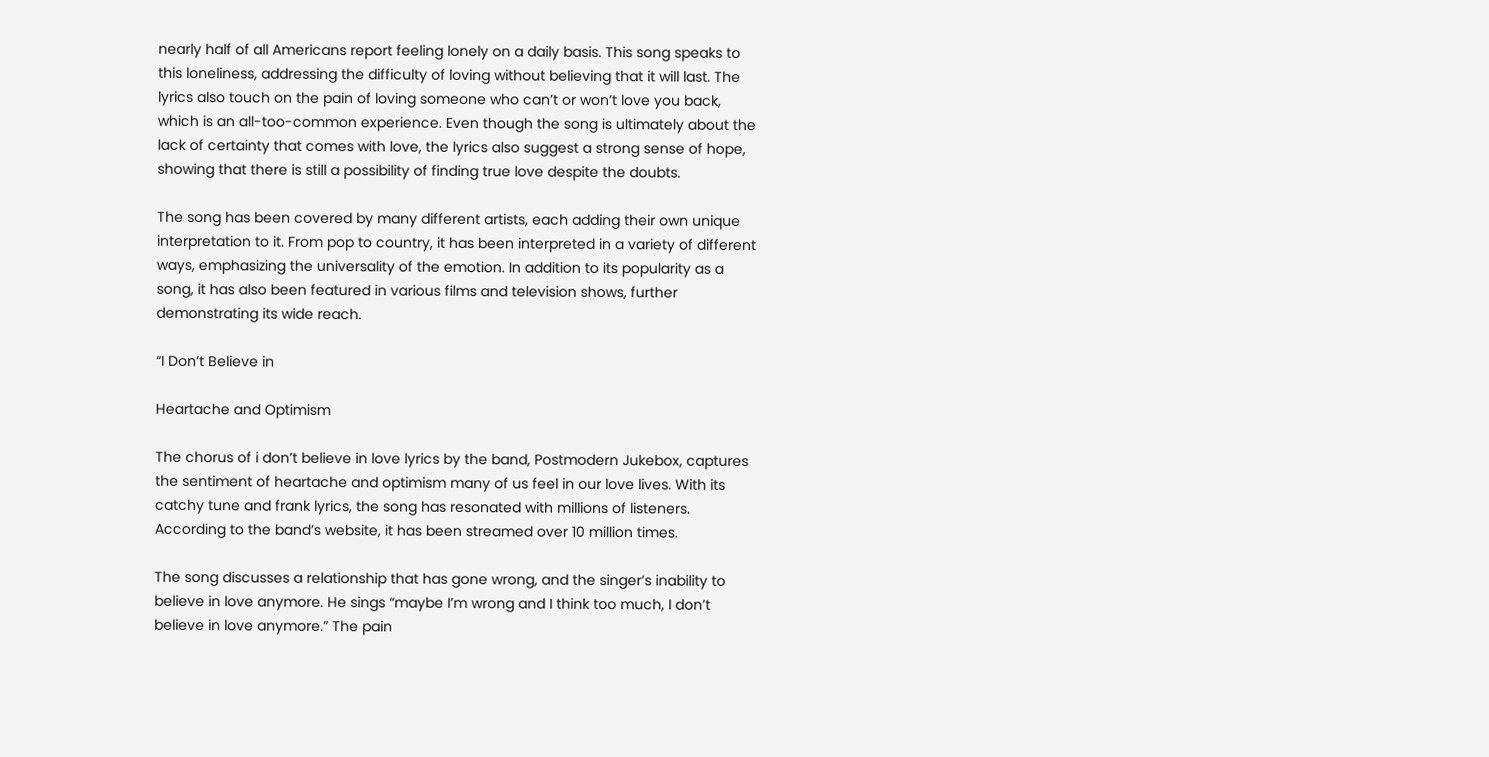nearly half of all Americans report feeling lonely on a daily basis. This song speaks to this loneliness, addressing the difficulty of loving without believing that it will last. The lyrics also touch on the pain of loving someone who can’t or won’t love you back, which is an all-too-common experience. Even though the song is ultimately about the lack of certainty that comes with love, the lyrics also suggest a strong sense of hope, showing that there is still a possibility of finding true love despite the doubts.

The song has been covered by many different artists, each adding their own unique interpretation to it. From pop to country, it has been interpreted in a variety of different ways, emphasizing the universality of the emotion. In addition to its popularity as a song, it has also been featured in various films and television shows, further demonstrating its wide reach.

“I Don’t Believe in

Heartache and Optimism

The chorus of i don’t believe in love lyrics by the band, Postmodern Jukebox, captures the sentiment of heartache and optimism many of us feel in our love lives. With its catchy tune and frank lyrics, the song has resonated with millions of listeners. According to the band’s website, it has been streamed over 10 million times.

The song discusses a relationship that has gone wrong, and the singer’s inability to believe in love anymore. He sings “maybe I’m wrong and I think too much, I don’t believe in love anymore.” The pain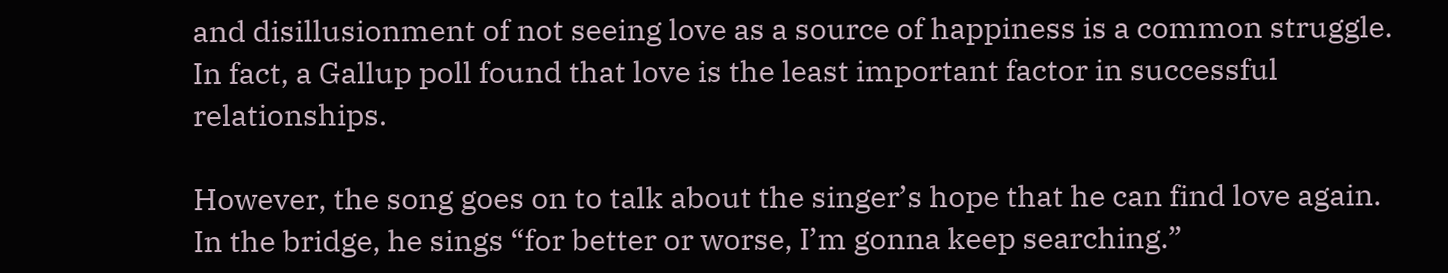and disillusionment of not seeing love as a source of happiness is a common struggle. In fact, a Gallup poll found that love is the least important factor in successful relationships.

However, the song goes on to talk about the singer’s hope that he can find love again. In the bridge, he sings “for better or worse, I’m gonna keep searching.”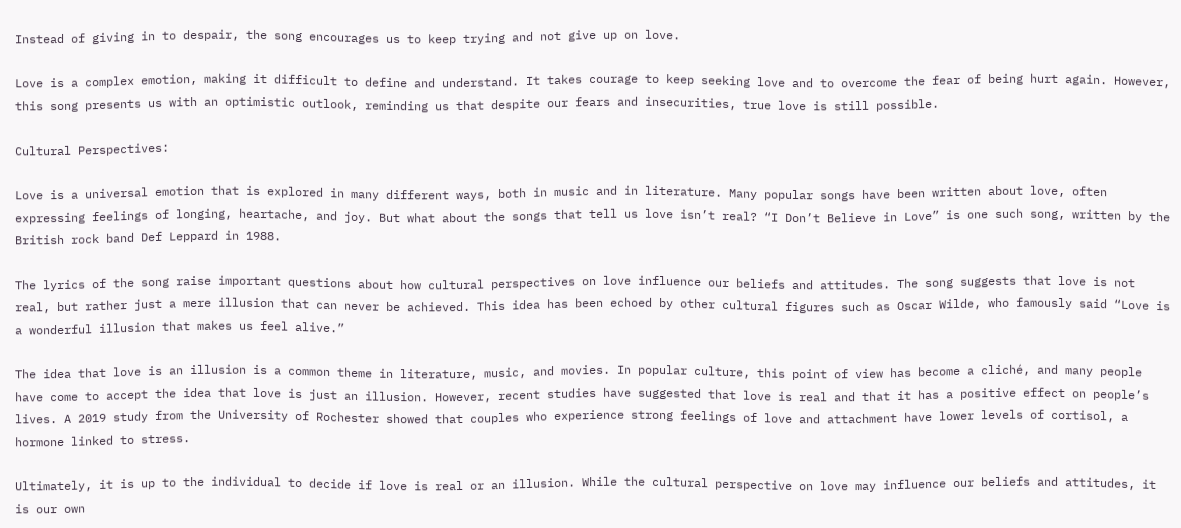Instead of giving in to despair, the song encourages us to keep trying and not give up on love.

Love is a complex emotion, making it difficult to define and understand. It takes courage to keep seeking love and to overcome the fear of being hurt again. However, this song presents us with an optimistic outlook, reminding us that despite our fears and insecurities, true love is still possible.

Cultural Perspectives:

Love is a universal emotion that is explored in many different ways, both in music and in literature. Many popular songs have been written about love, often expressing feelings of longing, heartache, and joy. But what about the songs that tell us love isn’t real? “I Don’t Believe in Love” is one such song, written by the British rock band Def Leppard in 1988.

The lyrics of the song raise important questions about how cultural perspectives on love influence our beliefs and attitudes. The song suggests that love is not real, but rather just a mere illusion that can never be achieved. This idea has been echoed by other cultural figures such as Oscar Wilde, who famously said “Love is a wonderful illusion that makes us feel alive.”

The idea that love is an illusion is a common theme in literature, music, and movies. In popular culture, this point of view has become a cliché, and many people have come to accept the idea that love is just an illusion. However, recent studies have suggested that love is real and that it has a positive effect on people’s lives. A 2019 study from the University of Rochester showed that couples who experience strong feelings of love and attachment have lower levels of cortisol, a hormone linked to stress.

Ultimately, it is up to the individual to decide if love is real or an illusion. While the cultural perspective on love may influence our beliefs and attitudes, it is our own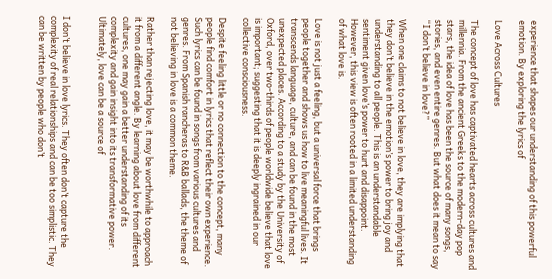experience that shapes our understanding of this powerful emotion. By exploring the lyrics of

Love Across Cultures

The concept of love has captivated hearts across cultures and millennia. From the ancient Greeks to the modern-day pop stars, the idea of love has been the source of many songs, stories, and even entire genres. But what does it mean to say “I don’t believe in love?”

When one claims to not believe in love, they are implying that they don’t believe in the emotion’s power to bring joy and understanding to all people. This is an understandable sentiment given love’s power to hurt and disappoint. However, this view is often rooted in a limited understanding of what love is.

Love is not just a feeling, but a universal force that brings people together and shows us how to live meaningful lives. It transcends language, culture, and can be found in the most unexpected places. According to a study by the University of Oxford, over two-thirds of people worldwide believe that love is important; suggesting that it is deeply ingrained in our collective consciousness.

Despite feeling little or no connection to the concept, many people find comfort in lyrics that reflect their own experience. Such lyrics can be found in songs from various cultures and genres. From Spanish rancheras to R&B ballads, the theme of not believing in love is a common theme.

Rather than rejecting love, it may be worthwhile to approach it from a different angle. By learning about love from different cultures, one may gain a better understanding of its complexity and gain insight into its transformative power. Ultimately, love can be a source of


I don’t believe in love lyrics. They often don’t capture the complexity of real relationships and can be too simplistic. They can be written by people who don’t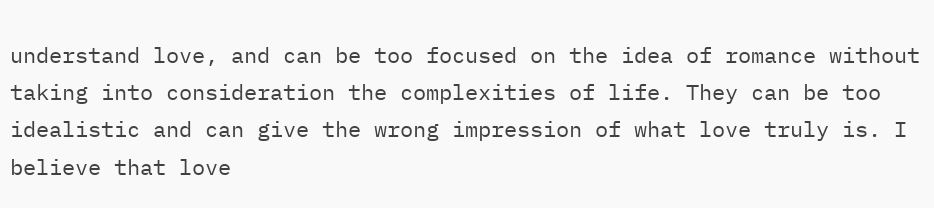understand love, and can be too focused on the idea of romance without taking into consideration the complexities of life. They can be too idealistic and can give the wrong impression of what love truly is. I believe that love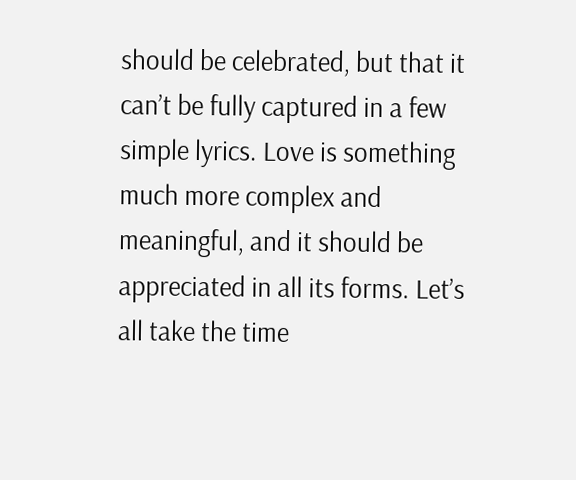should be celebrated, but that it can’t be fully captured in a few simple lyrics. Love is something much more complex and meaningful, and it should be appreciated in all its forms. Let’s all take the time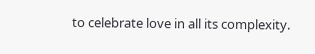to celebrate love in all its complexity.